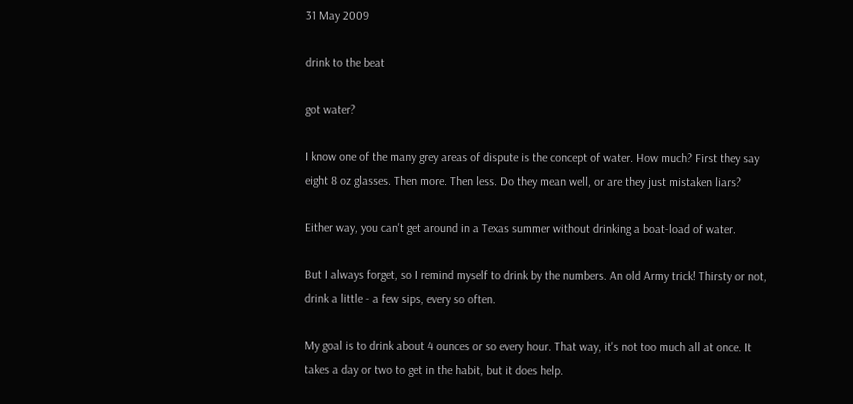31 May 2009

drink to the beat

got water?

I know one of the many grey areas of dispute is the concept of water. How much? First they say eight 8 oz glasses. Then more. Then less. Do they mean well, or are they just mistaken liars?

Either way, you can't get around in a Texas summer without drinking a boat-load of water.

But I always forget, so I remind myself to drink by the numbers. An old Army trick! Thirsty or not, drink a little - a few sips, every so often.

My goal is to drink about 4 ounces or so every hour. That way, it's not too much all at once. It takes a day or two to get in the habit, but it does help.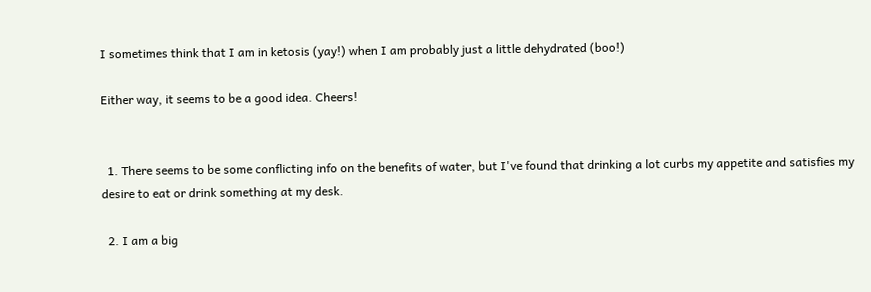I sometimes think that I am in ketosis (yay!) when I am probably just a little dehydrated (boo!)

Either way, it seems to be a good idea. Cheers!


  1. There seems to be some conflicting info on the benefits of water, but I've found that drinking a lot curbs my appetite and satisfies my desire to eat or drink something at my desk.

  2. I am a big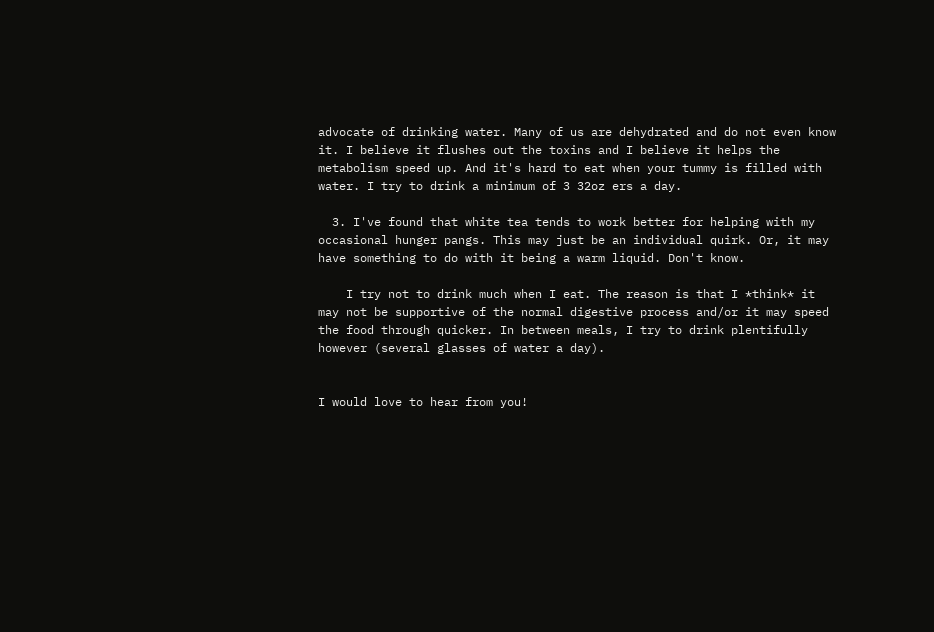advocate of drinking water. Many of us are dehydrated and do not even know it. I believe it flushes out the toxins and I believe it helps the metabolism speed up. And it's hard to eat when your tummy is filled with water. I try to drink a minimum of 3 32oz ers a day.

  3. I've found that white tea tends to work better for helping with my occasional hunger pangs. This may just be an individual quirk. Or, it may have something to do with it being a warm liquid. Don't know.

    I try not to drink much when I eat. The reason is that I *think* it may not be supportive of the normal digestive process and/or it may speed the food through quicker. In between meals, I try to drink plentifully however (several glasses of water a day).


I would love to hear from you!